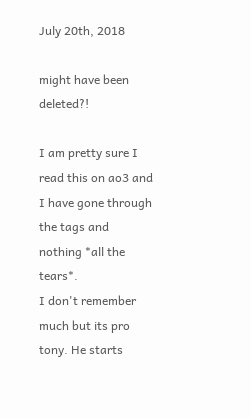July 20th, 2018

might have been deleted?!

I am pretty sure I read this on ao3 and I have gone through the tags and nothing *all the tears*.
I don't remember much but its pro tony. He starts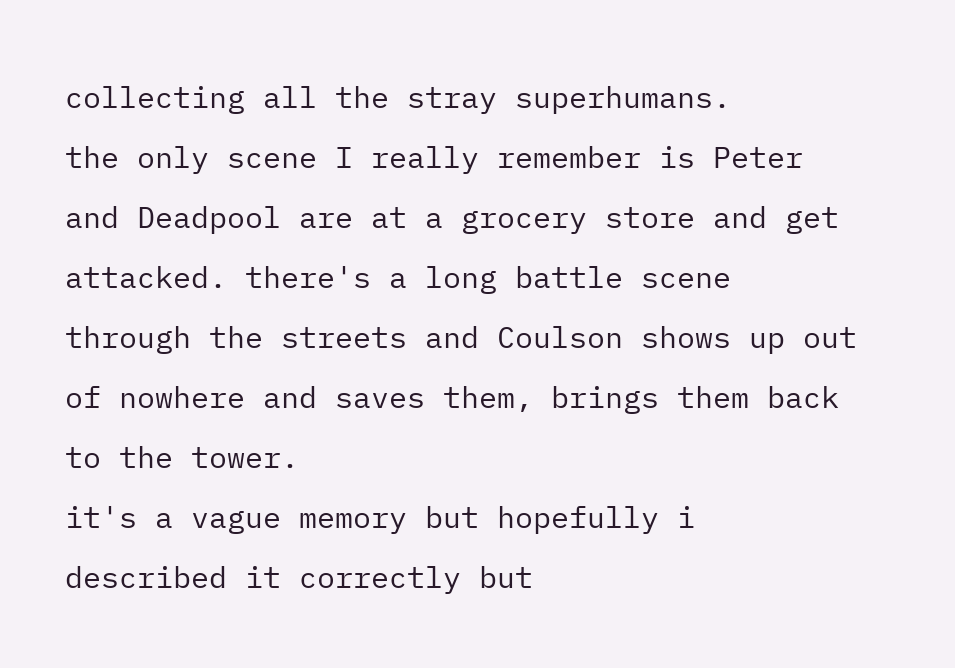collecting all the stray superhumans.
the only scene I really remember is Peter and Deadpool are at a grocery store and get attacked. there's a long battle scene through the streets and Coulson shows up out of nowhere and saves them, brings them back to the tower.
it's a vague memory but hopefully i described it correctly but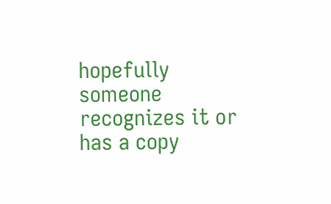hopefully someone recognizes it or has a copy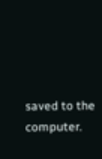saved to the computer.